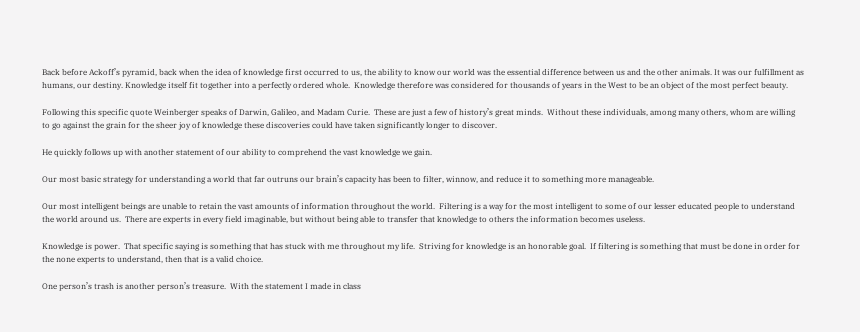Back before Ackoff’s pyramid, back when the idea of knowledge first occurred to us, the ability to know our world was the essential difference between us and the other animals. It was our fulfillment as humans, our destiny. Knowledge itself fit together into a perfectly ordered whole.  Knowledge therefore was considered for thousands of years in the West to be an object of the most perfect beauty.

Following this specific quote Weinberger speaks of Darwin, Galileo, and Madam Curie.  These are just a few of history’s great minds.  Without these individuals, among many others, whom are willing to go against the grain for the sheer joy of knowledge these discoveries could have taken significantly longer to discover.

He quickly follows up with another statement of our ability to comprehend the vast knowledge we gain.

Our most basic strategy for understanding a world that far outruns our brain’s capacity has been to filter, winnow, and reduce it to something more manageable.

Our most intelligent beings are unable to retain the vast amounts of information throughout the world.  Filtering is a way for the most intelligent to some of our lesser educated people to understand the world around us.  There are experts in every field imaginable, but without being able to transfer that knowledge to others the information becomes useless.

Knowledge is power.  That specific saying is something that has stuck with me throughout my life.  Striving for knowledge is an honorable goal.  If filtering is something that must be done in order for the none experts to understand, then that is a valid choice.

One person’s trash is another person’s treasure.  With the statement I made in class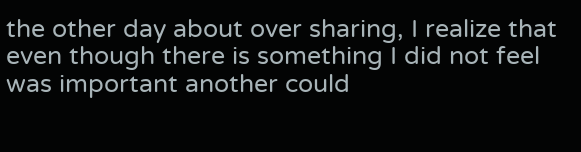the other day about over sharing, I realize that even though there is something I did not feel was important another could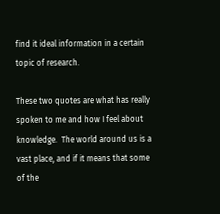find it ideal information in a certain topic of research.

These two quotes are what has really spoken to me and how I feel about knowledge.  The world around us is a vast place, and if it means that some of the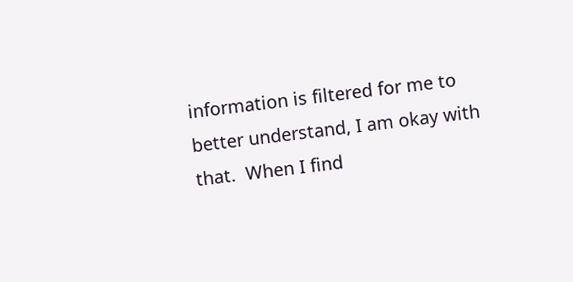information is filtered for me to better understand, I am okay with that.  When I find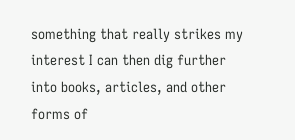something that really strikes my interest I can then dig further into books, articles, and other forms of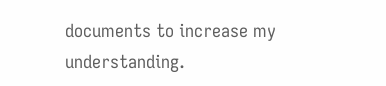documents to increase my understanding.